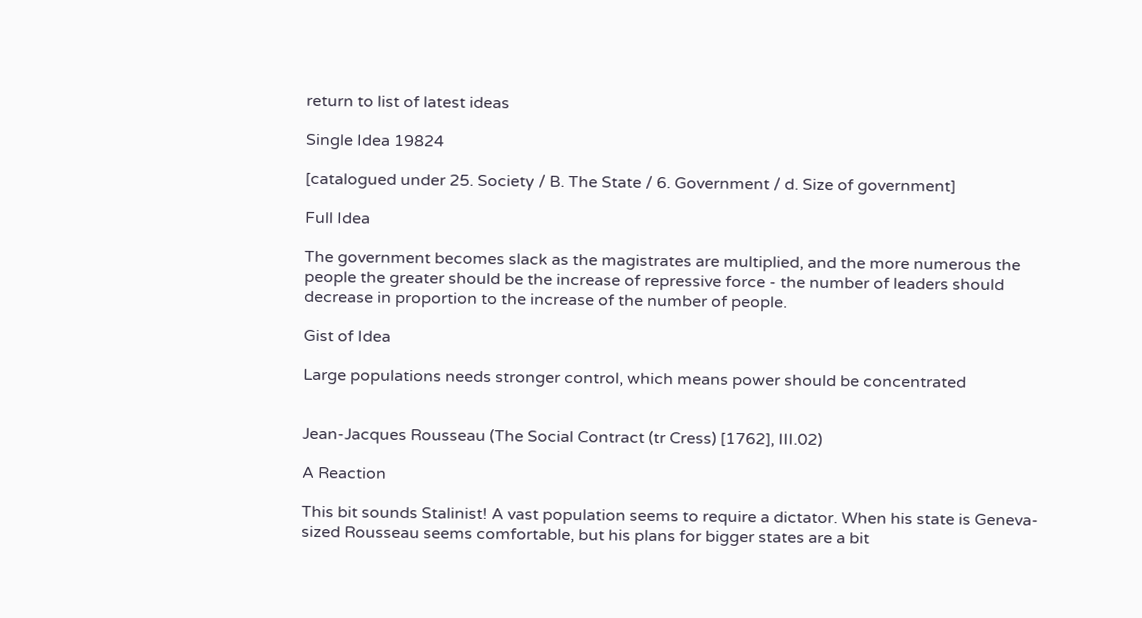return to list of latest ideas

Single Idea 19824

[catalogued under 25. Society / B. The State / 6. Government / d. Size of government]

Full Idea

The government becomes slack as the magistrates are multiplied, and the more numerous the people the greater should be the increase of repressive force - the number of leaders should decrease in proportion to the increase of the number of people.

Gist of Idea

Large populations needs stronger control, which means power should be concentrated


Jean-Jacques Rousseau (The Social Contract (tr Cress) [1762], III.02)

A Reaction

This bit sounds Stalinist! A vast population seems to require a dictator. When his state is Geneva-sized Rousseau seems comfortable, but his plans for bigger states are a bit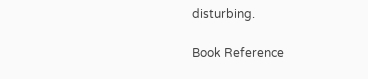disturbing.

Book Reference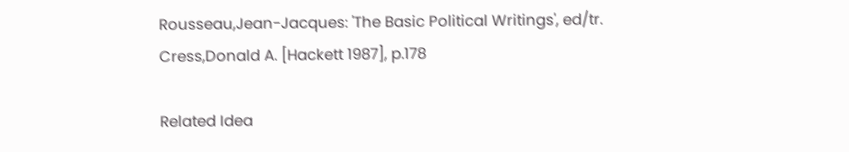Rousseau,Jean-Jacques: 'The Basic Political Writings', ed/tr. Cress,Donald A. [Hackett 1987], p.178

Related Idea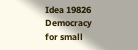Idea 19826 Democracy for small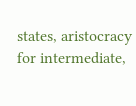states, aristocracy for intermediate,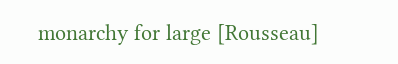monarchy for large [Rousseau]